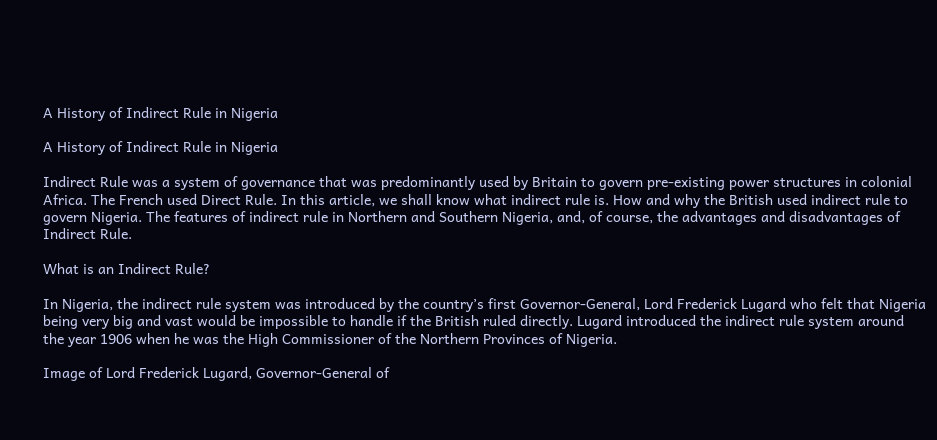A History of Indirect Rule in Nigeria

A History of Indirect Rule in Nigeria

Indirect Rule was a system of governance that was predominantly used by Britain to govern pre-existing power structures in colonial Africa. The French used Direct Rule. In this article, we shall know what indirect rule is. How and why the British used indirect rule to govern Nigeria. The features of indirect rule in Northern and Southern Nigeria, and, of course, the advantages and disadvantages of Indirect Rule.

What is an Indirect Rule?

In Nigeria, the indirect rule system was introduced by the country’s first Governor-General, Lord Frederick Lugard who felt that Nigeria being very big and vast would be impossible to handle if the British ruled directly. Lugard introduced the indirect rule system around the year 1906 when he was the High Commissioner of the Northern Provinces of Nigeria.

Image of Lord Frederick Lugard, Governor-General of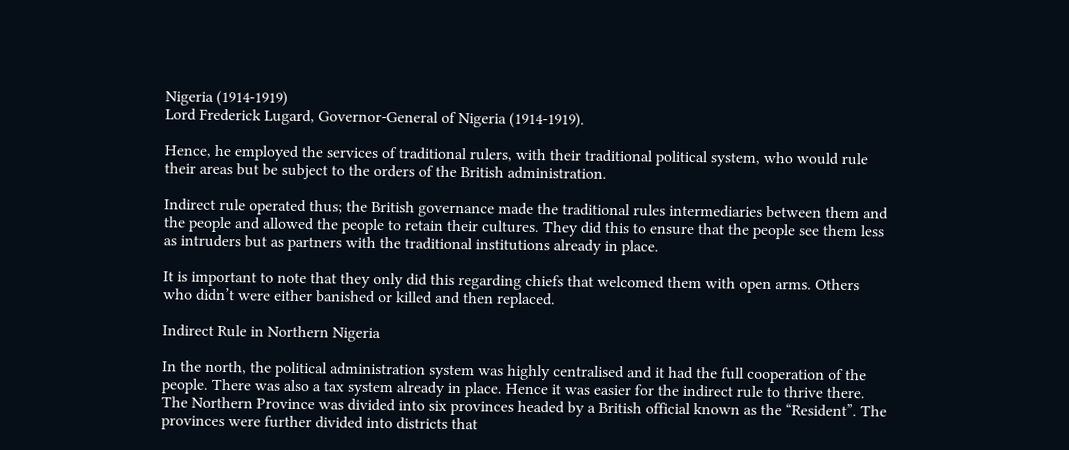Nigeria (1914-1919)
Lord Frederick Lugard, Governor-General of Nigeria (1914-1919).

Hence, he employed the services of traditional rulers, with their traditional political system, who would rule their areas but be subject to the orders of the British administration.

Indirect rule operated thus; the British governance made the traditional rules intermediaries between them and the people and allowed the people to retain their cultures. They did this to ensure that the people see them less as intruders but as partners with the traditional institutions already in place.

It is important to note that they only did this regarding chiefs that welcomed them with open arms. Others who didn’t were either banished or killed and then replaced.

Indirect Rule in Northern Nigeria

In the north, the political administration system was highly centralised and it had the full cooperation of the people. There was also a tax system already in place. Hence it was easier for the indirect rule to thrive there. The Northern Province was divided into six provinces headed by a British official known as the “Resident”. The provinces were further divided into districts that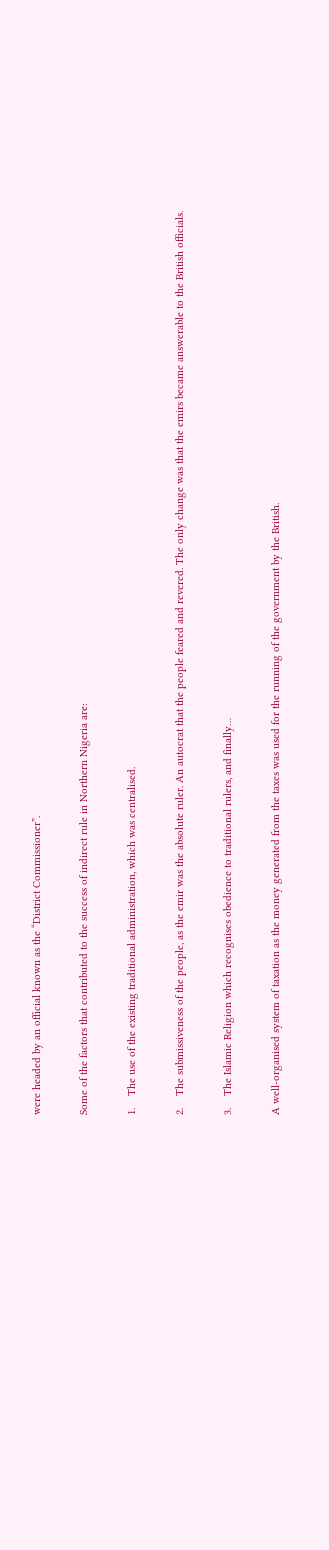were headed by an official known as the “District Commissioner”.

Some of the factors that contributed to the success of indirect rule in Northern Nigeria are:

1.    The use of the existing traditional administration, which was centralised.

2.    The submissiveness of the people, as the emir was the absolute ruler. An autocrat that the people feared and revered. The only change was that the emirs became answerable to the British officials.

3.    The Islamic Religion which recognises obedience to traditional rulers, and finally…

A well-organised system of taxation as the money generated from the taxes was used for the running of the government by the British.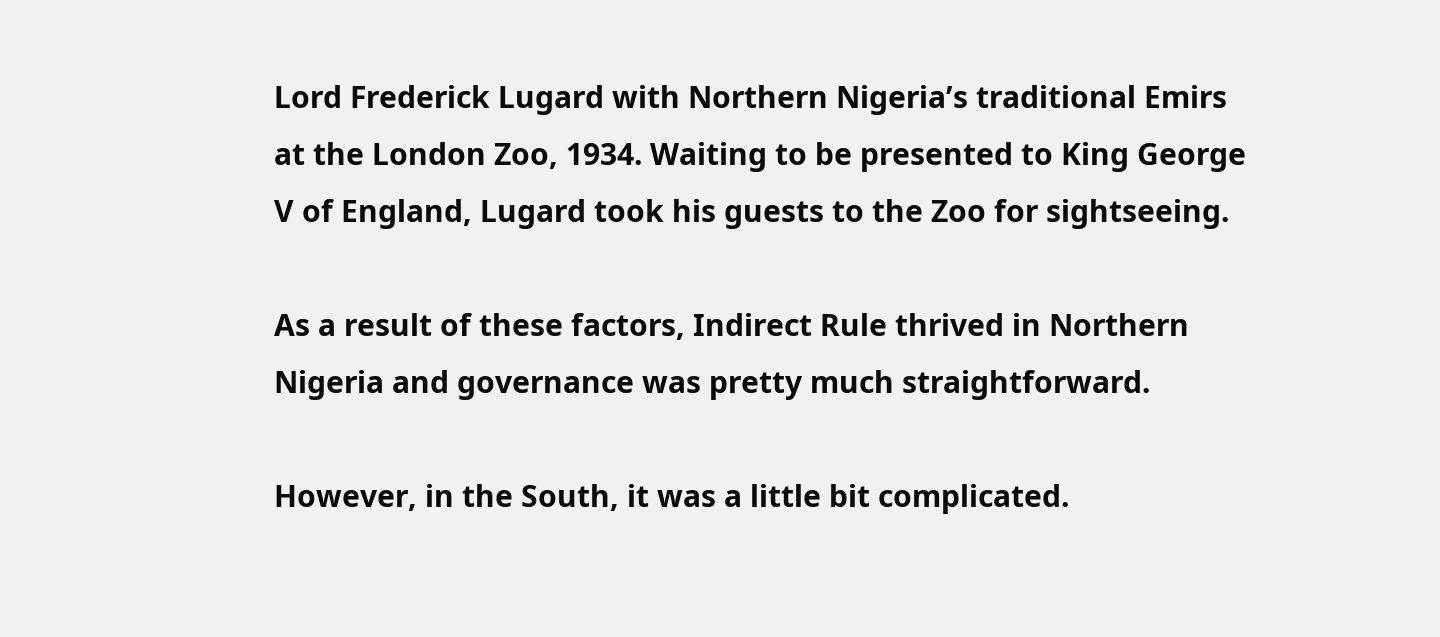Lord Frederick Lugard with Northern Nigeria’s traditional Emirs at the London Zoo, 1934. Waiting to be presented to King George V of England, Lugard took his guests to the Zoo for sightseeing.

As a result of these factors, Indirect Rule thrived in Northern Nigeria and governance was pretty much straightforward.

However, in the South, it was a little bit complicated.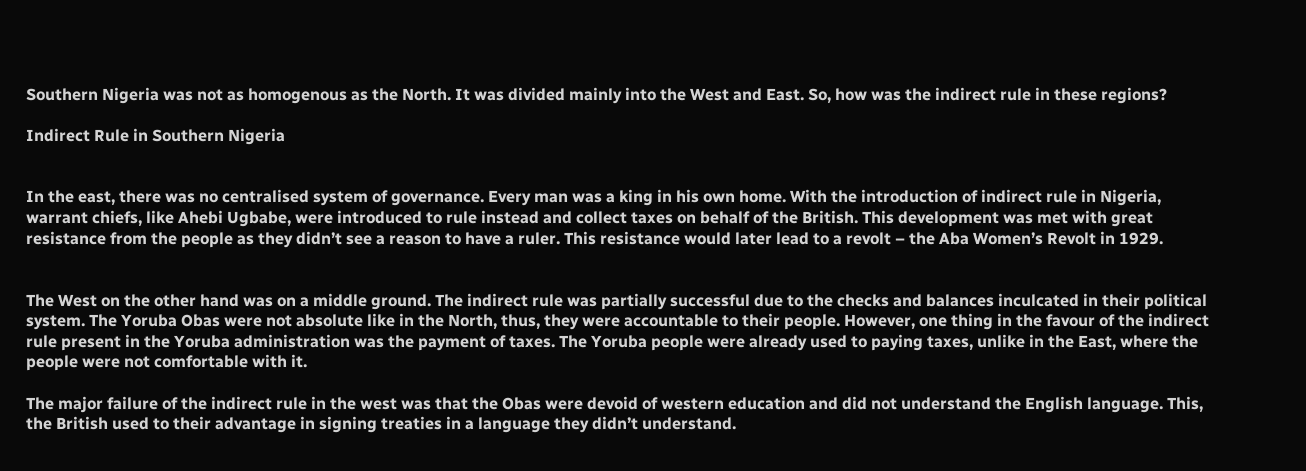Southern Nigeria was not as homogenous as the North. It was divided mainly into the West and East. So, how was the indirect rule in these regions?

Indirect Rule in Southern Nigeria


In the east, there was no centralised system of governance. Every man was a king in his own home. With the introduction of indirect rule in Nigeria, warrant chiefs, like Ahebi Ugbabe, were introduced to rule instead and collect taxes on behalf of the British. This development was met with great resistance from the people as they didn’t see a reason to have a ruler. This resistance would later lead to a revolt – the Aba Women’s Revolt in 1929.


The West on the other hand was on a middle ground. The indirect rule was partially successful due to the checks and balances inculcated in their political system. The Yoruba Obas were not absolute like in the North, thus, they were accountable to their people. However, one thing in the favour of the indirect rule present in the Yoruba administration was the payment of taxes. The Yoruba people were already used to paying taxes, unlike in the East, where the people were not comfortable with it.

The major failure of the indirect rule in the west was that the Obas were devoid of western education and did not understand the English language. This, the British used to their advantage in signing treaties in a language they didn’t understand.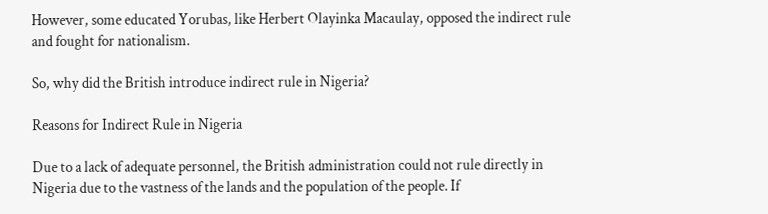However, some educated Yorubas, like Herbert Olayinka Macaulay, opposed the indirect rule and fought for nationalism.

So, why did the British introduce indirect rule in Nigeria?

Reasons for Indirect Rule in Nigeria

Due to a lack of adequate personnel, the British administration could not rule directly in Nigeria due to the vastness of the lands and the population of the people. If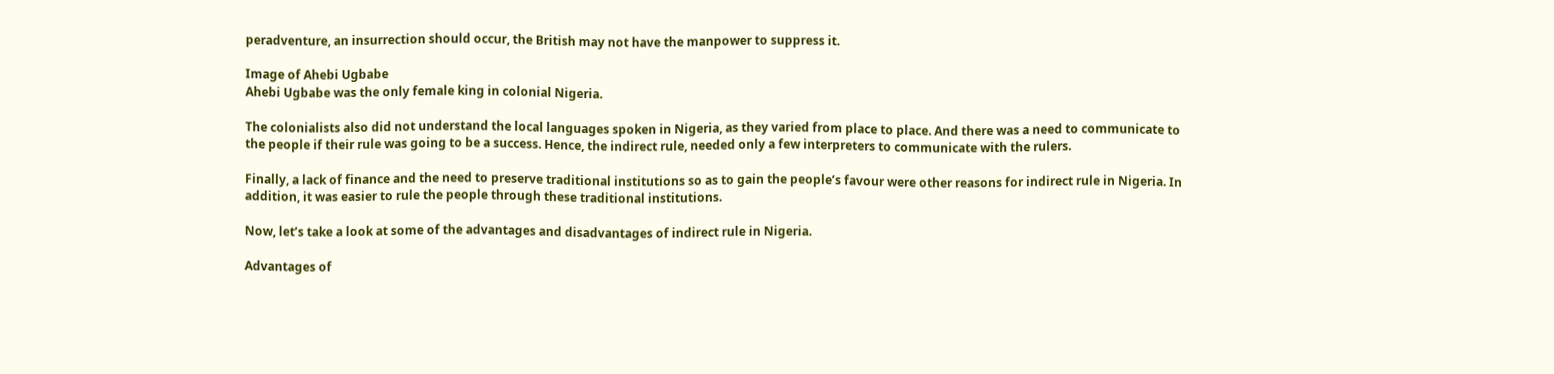peradventure, an insurrection should occur, the British may not have the manpower to suppress it.

Image of Ahebi Ugbabe
Ahebi Ugbabe was the only female king in colonial Nigeria.

The colonialists also did not understand the local languages spoken in Nigeria, as they varied from place to place. And there was a need to communicate to the people if their rule was going to be a success. Hence, the indirect rule, needed only a few interpreters to communicate with the rulers.

Finally, a lack of finance and the need to preserve traditional institutions so as to gain the people’s favour were other reasons for indirect rule in Nigeria. In addition, it was easier to rule the people through these traditional institutions.

Now, let’s take a look at some of the advantages and disadvantages of indirect rule in Nigeria.

Advantages of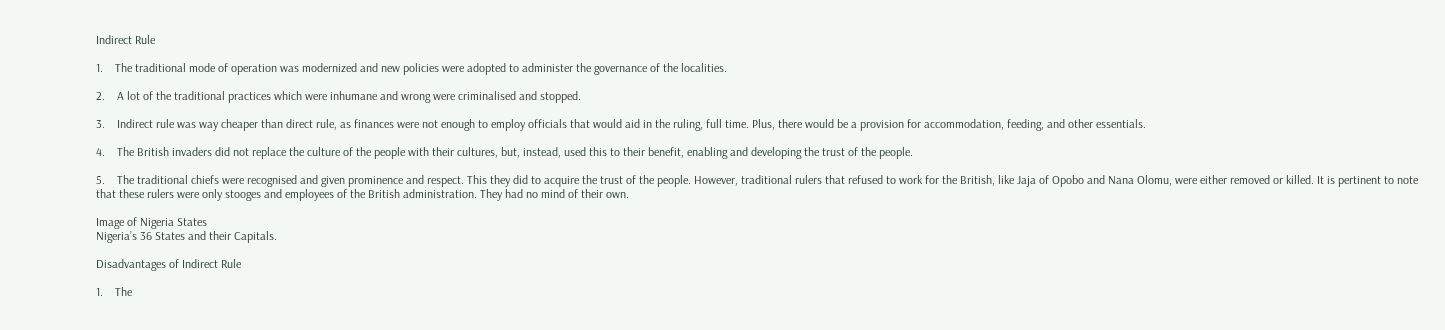Indirect Rule

1.    The traditional mode of operation was modernized and new policies were adopted to administer the governance of the localities.

2.    A lot of the traditional practices which were inhumane and wrong were criminalised and stopped.

3.    Indirect rule was way cheaper than direct rule, as finances were not enough to employ officials that would aid in the ruling, full time. Plus, there would be a provision for accommodation, feeding, and other essentials.

4.    The British invaders did not replace the culture of the people with their cultures, but, instead, used this to their benefit, enabling and developing the trust of the people.

5.    The traditional chiefs were recognised and given prominence and respect. This they did to acquire the trust of the people. However, traditional rulers that refused to work for the British, like Jaja of Opobo and Nana Olomu, were either removed or killed. It is pertinent to note that these rulers were only stooges and employees of the British administration. They had no mind of their own.

Image of Nigeria States
Nigeria’s 36 States and their Capitals.

Disadvantages of Indirect Rule

1.    The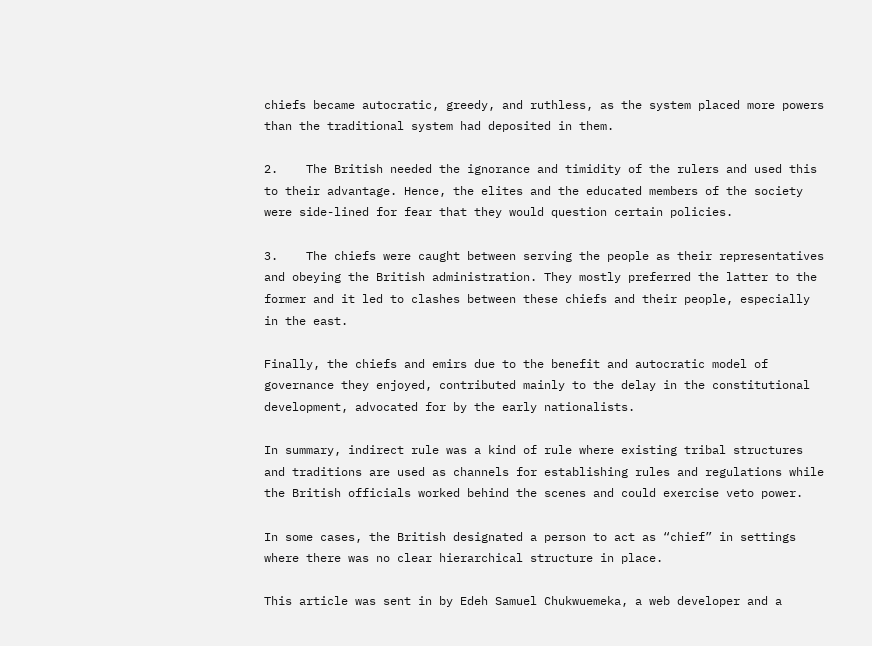chiefs became autocratic, greedy, and ruthless, as the system placed more powers than the traditional system had deposited in them.

2.    The British needed the ignorance and timidity of the rulers and used this to their advantage. Hence, the elites and the educated members of the society were side-lined for fear that they would question certain policies.

3.    The chiefs were caught between serving the people as their representatives and obeying the British administration. They mostly preferred the latter to the former and it led to clashes between these chiefs and their people, especially in the east.

Finally, the chiefs and emirs due to the benefit and autocratic model of governance they enjoyed, contributed mainly to the delay in the constitutional development, advocated for by the early nationalists.

In summary, indirect rule was a kind of rule where existing tribal structures and traditions are used as channels for establishing rules and regulations while the British officials worked behind the scenes and could exercise veto power.

In some cases, the British designated a person to act as “chief” in settings where there was no clear hierarchical structure in place.

This article was sent in by Edeh Samuel Chukwuemeka, a web developer and a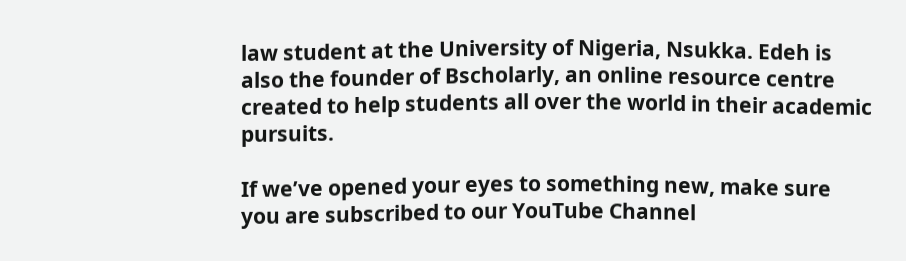law student at the University of Nigeria, Nsukka. Edeh is also the founder of Bscholarly, an online resource centre created to help students all over the world in their academic pursuits.

If we’ve opened your eyes to something new, make sure you are subscribed to our YouTube Channel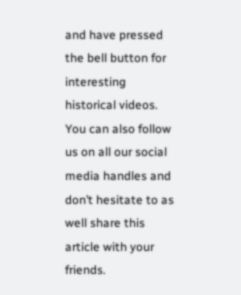and have pressed the bell button for interesting historical videos. You can also follow us on all our social media handles and don’t hesitate to as well share this article with your friends.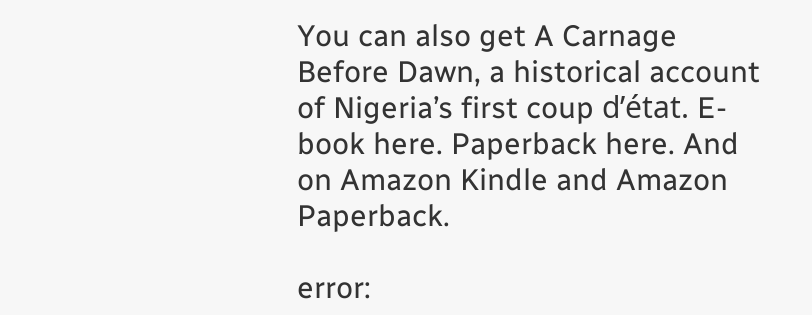You can also get A Carnage Before Dawn, a historical account of Nigeria’s first coup d’état. E-book here. Paperback here. And on Amazon Kindle and Amazon Paperback.

error: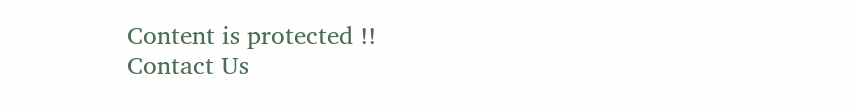Content is protected !!
Contact Us